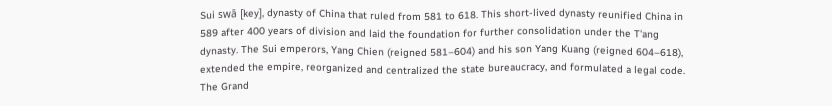Sui swā [key], dynasty of China that ruled from 581 to 618. This short-lived dynasty reunified China in 589 after 400 years of division and laid the foundation for further consolidation under the T'ang dynasty. The Sui emperors, Yang Chien (reigned 581–604) and his son Yang Kuang (reigned 604–618), extended the empire, reorganized and centralized the state bureaucracy, and formulated a legal code. The Grand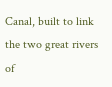Canal, built to link the two great rivers of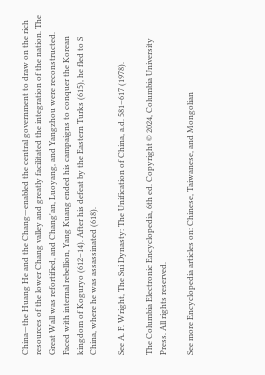China—the Huang He and the Chang—enabled the central government to draw on the rich resources of the lower Chang valley and greatly facilitated the integration of the nation. The Great Wall was refortified, and Chang'an, Luoyang, and Yangzhou were reconstructed. Faced with internal rebellion, Yang Kuang ended his campaigns to conquer the Korean kingdom of Koguryo (612–14). After his defeat by the Eastern Turks (615), he fled to S China, where he was assassinated (618).

See A. F. Wright, The Sui Dynasty: The Unification of China, a.d. 581–617 (1978).

The Columbia Electronic Encyclopedia, 6th ed. Copyright © 2024, Columbia University Press. All rights reserved.

See more Encyclopedia articles on: Chinese, Taiwanese, and Mongolian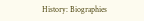History: Biographies